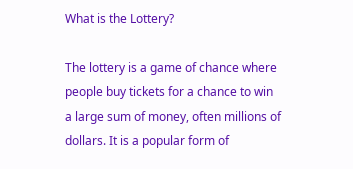What is the Lottery?

The lottery is a game of chance where people buy tickets for a chance to win a large sum of money, often millions of dollars. It is a popular form of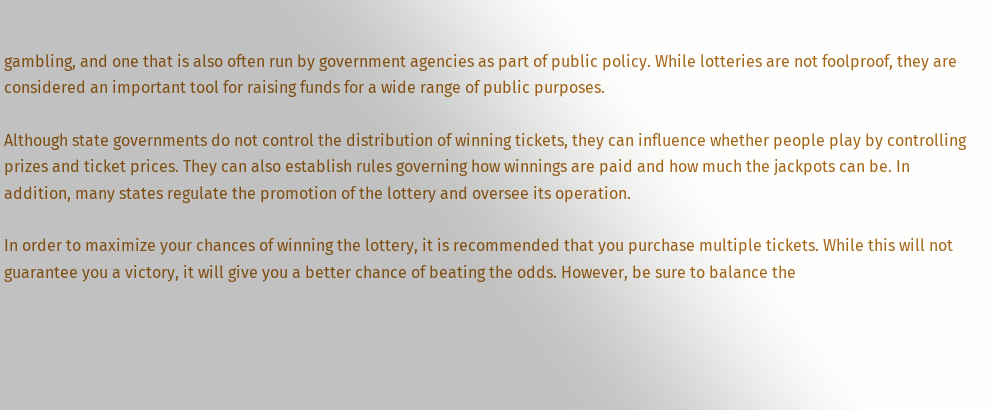gambling, and one that is also often run by government agencies as part of public policy. While lotteries are not foolproof, they are considered an important tool for raising funds for a wide range of public purposes.

Although state governments do not control the distribution of winning tickets, they can influence whether people play by controlling prizes and ticket prices. They can also establish rules governing how winnings are paid and how much the jackpots can be. In addition, many states regulate the promotion of the lottery and oversee its operation.

In order to maximize your chances of winning the lottery, it is recommended that you purchase multiple tickets. While this will not guarantee you a victory, it will give you a better chance of beating the odds. However, be sure to balance the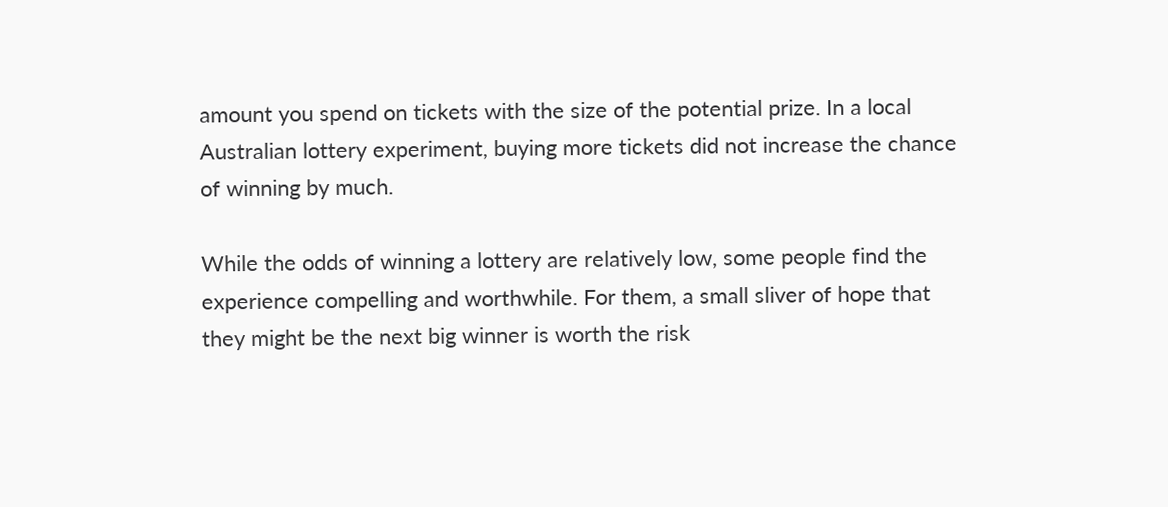amount you spend on tickets with the size of the potential prize. In a local Australian lottery experiment, buying more tickets did not increase the chance of winning by much.

While the odds of winning a lottery are relatively low, some people find the experience compelling and worthwhile. For them, a small sliver of hope that they might be the next big winner is worth the risk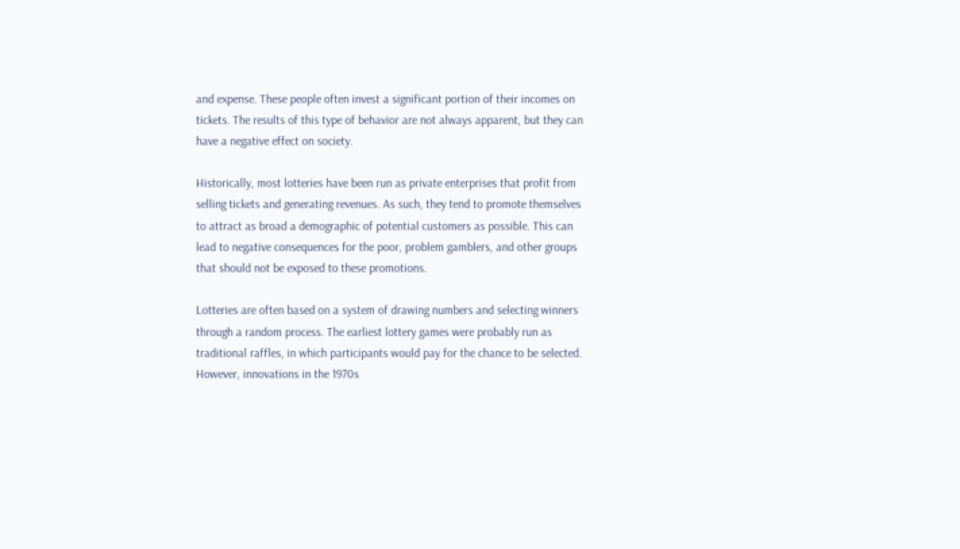and expense. These people often invest a significant portion of their incomes on tickets. The results of this type of behavior are not always apparent, but they can have a negative effect on society.

Historically, most lotteries have been run as private enterprises that profit from selling tickets and generating revenues. As such, they tend to promote themselves to attract as broad a demographic of potential customers as possible. This can lead to negative consequences for the poor, problem gamblers, and other groups that should not be exposed to these promotions.

Lotteries are often based on a system of drawing numbers and selecting winners through a random process. The earliest lottery games were probably run as traditional raffles, in which participants would pay for the chance to be selected. However, innovations in the 1970s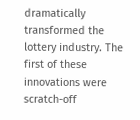dramatically transformed the lottery industry. The first of these innovations were scratch-off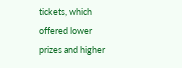tickets, which offered lower prizes and higher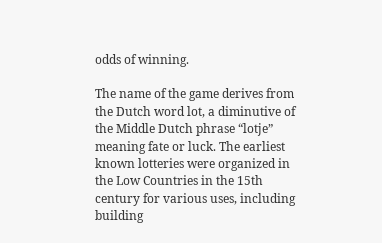odds of winning.

The name of the game derives from the Dutch word lot, a diminutive of the Middle Dutch phrase “lotje” meaning fate or luck. The earliest known lotteries were organized in the Low Countries in the 15th century for various uses, including building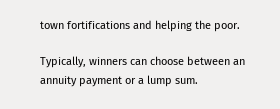town fortifications and helping the poor.

Typically, winners can choose between an annuity payment or a lump sum.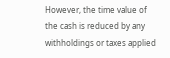However, the time value of the cash is reduced by any withholdings or taxes applied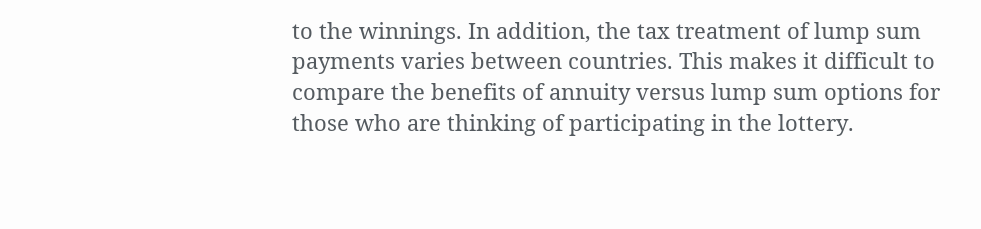to the winnings. In addition, the tax treatment of lump sum payments varies between countries. This makes it difficult to compare the benefits of annuity versus lump sum options for those who are thinking of participating in the lottery.